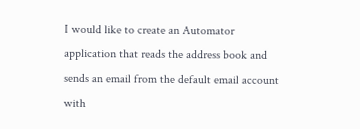I would like to create an Automator application that reads the address book and sends an email from the default email account with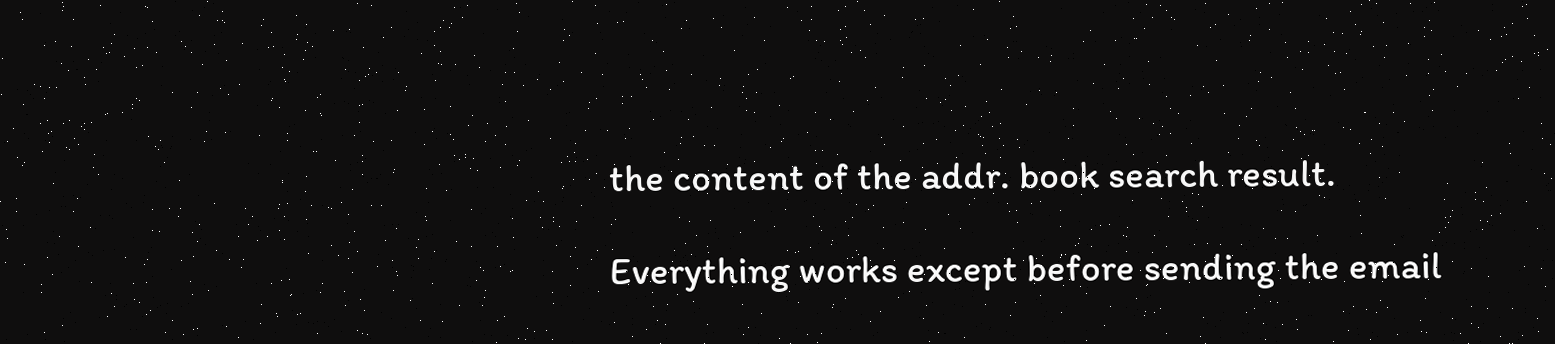the content of the addr. book search result.

Everything works except before sending the email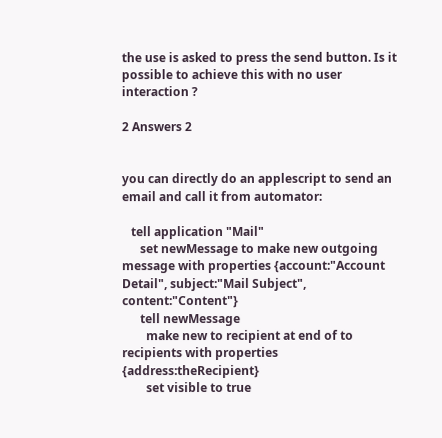the use is asked to press the send button. Is it possible to achieve this with no user interaction ?

2 Answers 2


you can directly do an applescript to send an email and call it from automator:

   tell application "Mail"
      set newMessage to make new outgoing message with properties {account:"Account Detail", subject:"Mail Subject", content:"Content"}
      tell newMessage
        make new to recipient at end of to recipients with properties {address:theRecipient}
        set visible to true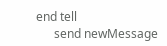end tell
      send newMessage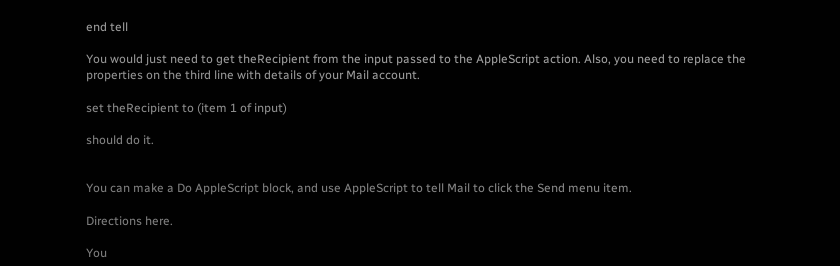end tell

You would just need to get theRecipient from the input passed to the AppleScript action. Also, you need to replace the properties on the third line with details of your Mail account.

set theRecipient to (item 1 of input)

should do it.


You can make a Do AppleScript block, and use AppleScript to tell Mail to click the Send menu item.

Directions here.

You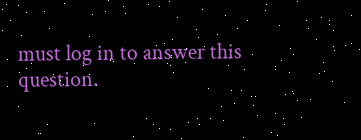must log in to answer this question.